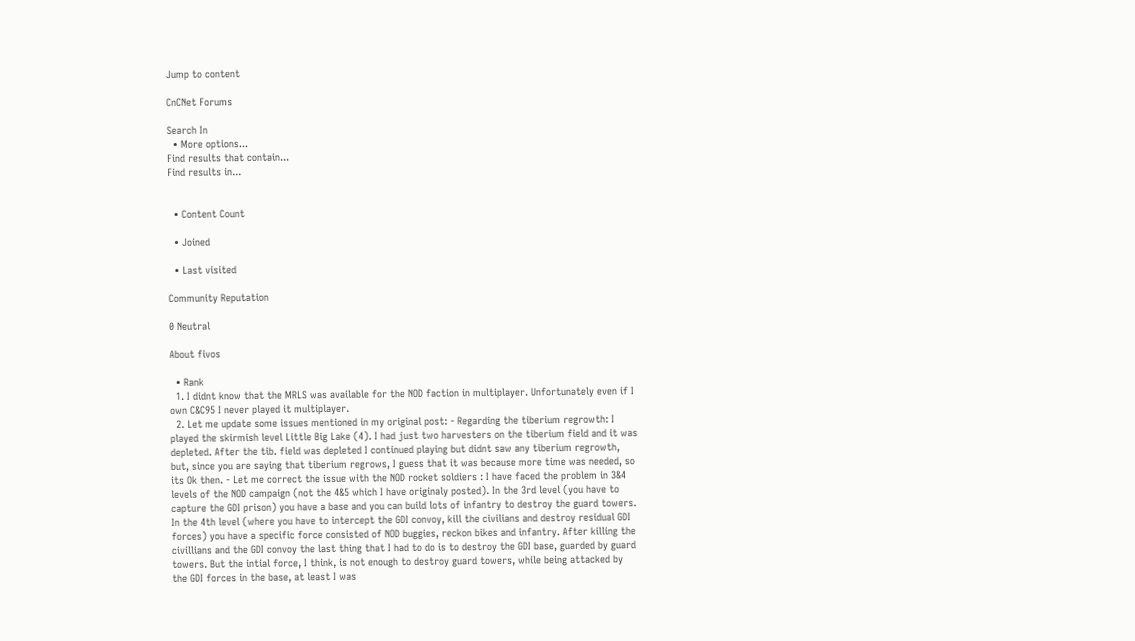Jump to content

CnCNet Forums

Search In
  • More options...
Find results that contain...
Find results in...


  • Content Count

  • Joined

  • Last visited

Community Reputation

0 Neutral

About fivos

  • Rank
  1. I didnt know that the MRLS was available for the NOD faction in multiplayer. Unfortunately even if I own C&C95 I never played it multiplayer.
  2. Let me update some issues mentioned in my original post: - Regarding the tiberium regrowth: I played the skirmish level Little Big Lake (4). I had just two harvesters on the tiberium field and it was depleted. After the tib. field was depleted I continued playing but didnt saw any tiberium regrowth, but, since you are saying that tiberium regrows, I guess that it was because more time was needed, so its Ok then. - Let me correct the issue with the NOD rocket soldiers : I have faced the problem in 3&4 levels of the NOD campaign (not the 4&5 which I have originaly posted). In the 3rd level (you have to capture the GDI prison) you have a base and you can build lots of infantry to destroy the guard towers. In the 4th level (where you have to intercept the GDI convoy, kill the civilians and destroy residual GDI forces) you have a specific force consisted of NOD buggies, reckon bikes and infantry. After killing the civillians and the GDI convoy the last thing that I had to do is to destroy the GDI base, guarded by guard towers. But the intial force, I think, is not enough to destroy guard towers, while being attacked by the GDI forces in the base, at least I was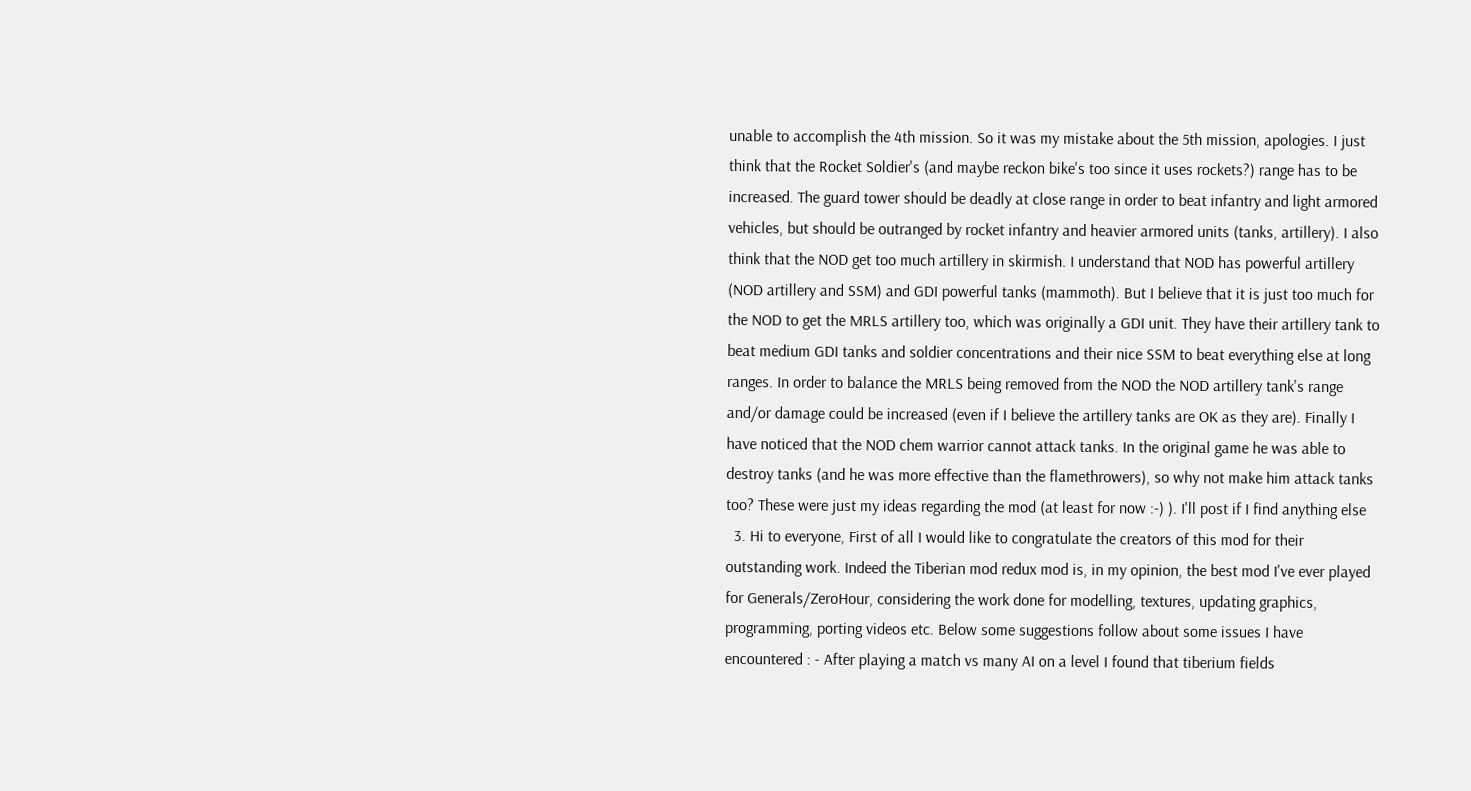unable to accomplish the 4th mission. So it was my mistake about the 5th mission, apologies. I just think that the Rocket Soldier's (and maybe reckon bike's too since it uses rockets?) range has to be increased. The guard tower should be deadly at close range in order to beat infantry and light armored vehicles, but should be outranged by rocket infantry and heavier armored units (tanks, artillery). I also think that the NOD get too much artillery in skirmish. I understand that NOD has powerful artillery (NOD artillery and SSM) and GDI powerful tanks (mammoth). But I believe that it is just too much for the NOD to get the MRLS artillery too, which was originally a GDI unit. They have their artillery tank to beat medium GDI tanks and soldier concentrations and their nice SSM to beat everything else at long ranges. In order to balance the MRLS being removed from the NOD the NOD artillery tank's range and/or damage could be increased (even if I believe the artillery tanks are OK as they are). Finally I have noticed that the NOD chem warrior cannot attack tanks. In the original game he was able to destroy tanks (and he was more effective than the flamethrowers), so why not make him attack tanks too? These were just my ideas regarding the mod (at least for now :-) ). I'll post if I find anything else
  3. Hi to everyone, First of all I would like to congratulate the creators of this mod for their outstanding work. Indeed the Tiberian mod redux mod is, in my opinion, the best mod I've ever played for Generals/ZeroHour, considering the work done for modelling, textures, updating graphics, programming, porting videos etc. Below some suggestions follow about some issues I have encountered : - After playing a match vs many AI on a level I found that tiberium fields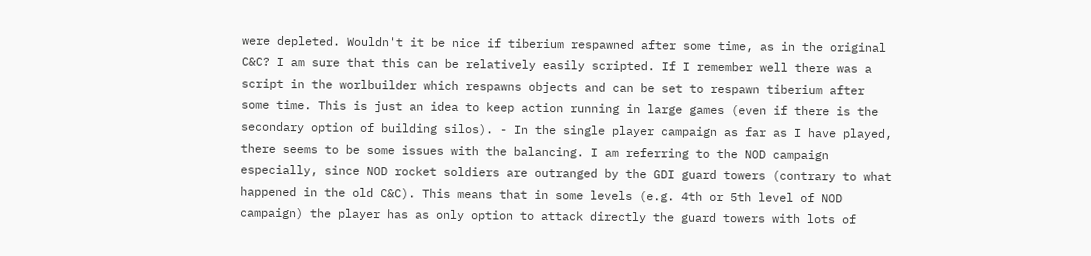were depleted. Wouldn't it be nice if tiberium respawned after some time, as in the original C&C? I am sure that this can be relatively easily scripted. If I remember well there was a script in the worlbuilder which respawns objects and can be set to respawn tiberium after some time. This is just an idea to keep action running in large games (even if there is the secondary option of building silos). - In the single player campaign as far as I have played, there seems to be some issues with the balancing. I am referring to the NOD campaign especially, since NOD rocket soldiers are outranged by the GDI guard towers (contrary to what happened in the old C&C). This means that in some levels (e.g. 4th or 5th level of NOD campaign) the player has as only option to attack directly the guard towers with lots of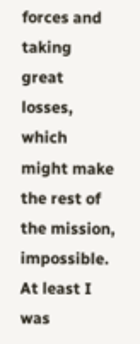forces and taking great losses, which might make the rest of the mission, impossible. At least I was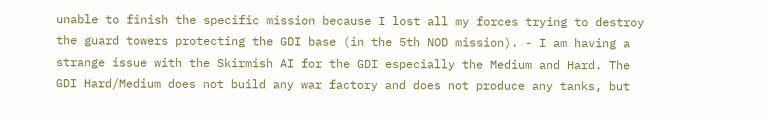unable to finish the specific mission because I lost all my forces trying to destroy the guard towers protecting the GDI base (in the 5th NOD mission). - I am having a strange issue with the Skirmish AI for the GDI especially the Medium and Hard. The GDI Hard/Medium does not build any war factory and does not produce any tanks, but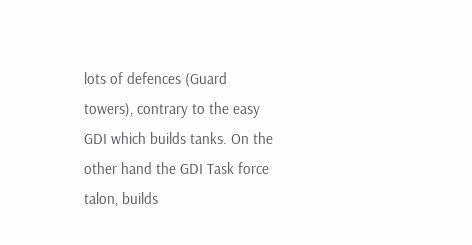lots of defences (Guard towers), contrary to the easy GDI which builds tanks. On the other hand the GDI Task force talon, builds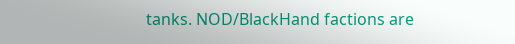tanks. NOD/BlackHand factions are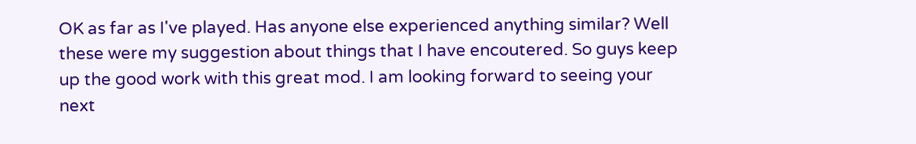OK as far as I've played. Has anyone else experienced anything similar? Well these were my suggestion about things that I have encoutered. So guys keep up the good work with this great mod. I am looking forward to seeing your next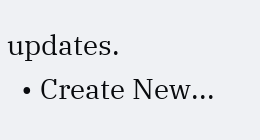updates.
  • Create New...